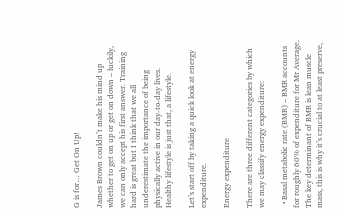G is for… Get On Up!

James Brown couldn’t make his mind up whether to get on up or get on down – luckily, we can only accept his first answer. Training hard is great but I think that we all underestimate the importance of being physically active in our day-to-day lives. Healthy lifestyle is just that, a lifestyle.

Let’s start off by taking a quick look at energy expenditure.

Energy expenditure

There are three different categories by which we may classify energy expenditure:

  • Basal metabolic rate (BMR) – BMR accounts for roughly 60% of expenditure for Mr Average. The key determinant of BMR is lean muscle mass, this is why it’s crucial to at least preserve,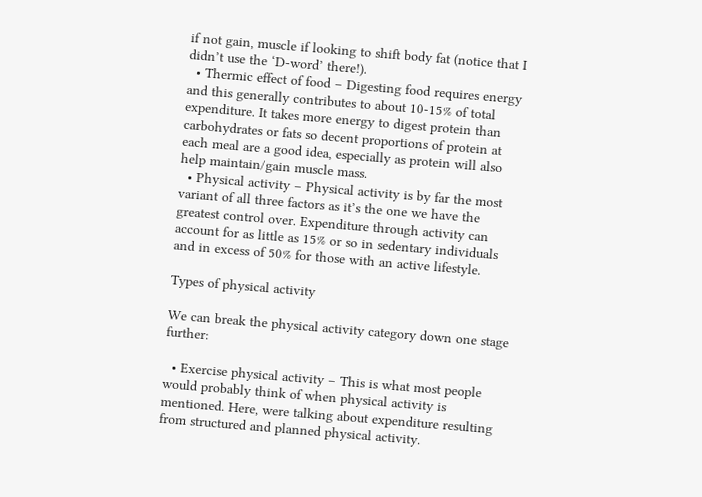if not gain, muscle if looking to shift body fat (notice that I didn’t use the ‘D-word’ there!).
  • Thermic effect of food – Digesting food requires energy and this generally contributes to about 10-15% of total expenditure. It takes more energy to digest protein than carbohydrates or fats so decent proportions of protein at each meal are a good idea, especially as protein will also help maintain/gain muscle mass.
  • Physical activity – Physical activity is by far the most variant of all three factors as it’s the one we have the greatest control over. Expenditure through activity can account for as little as 15% or so in sedentary individuals and in excess of 50% for those with an active lifestyle.

Types of physical activity

We can break the physical activity category down one stage further:

  • Exercise physical activity – This is what most people would probably think of when physical activity is mentioned. Here, were talking about expenditure resulting from structured and planned physical activity.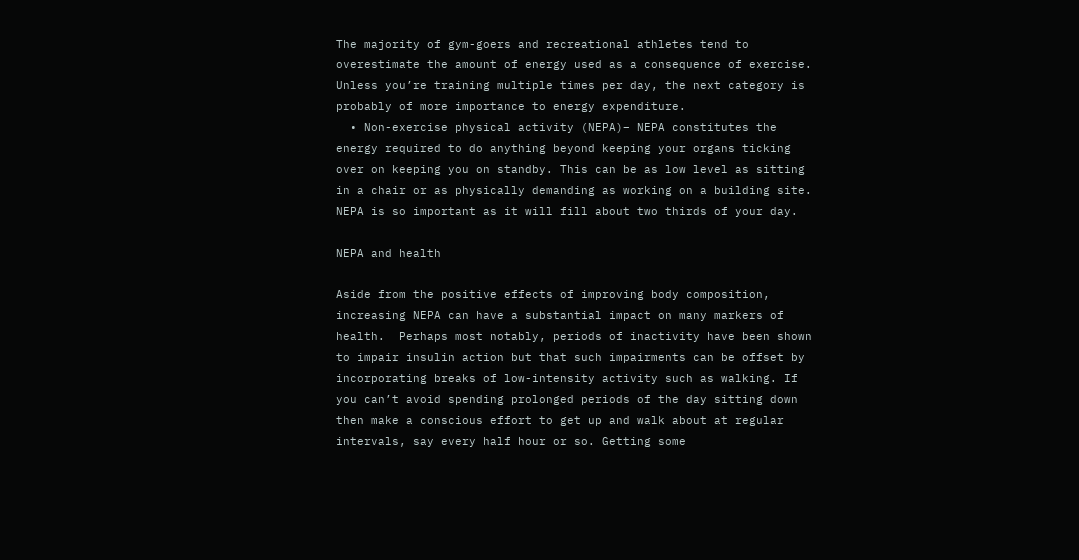The majority of gym-goers and recreational athletes tend to overestimate the amount of energy used as a consequence of exercise. Unless you’re training multiple times per day, the next category is probably of more importance to energy expenditure.
  • Non-exercise physical activity (NEPA)– NEPA constitutes the energy required to do anything beyond keeping your organs ticking over on keeping you on standby. This can be as low level as sitting in a chair or as physically demanding as working on a building site. NEPA is so important as it will fill about two thirds of your day.

NEPA and health

Aside from the positive effects of improving body composition, increasing NEPA can have a substantial impact on many markers of health.  Perhaps most notably, periods of inactivity have been shown to impair insulin action but that such impairments can be offset by incorporating breaks of low-intensity activity such as walking. If you can’t avoid spending prolonged periods of the day sitting down then make a conscious effort to get up and walk about at regular intervals, say every half hour or so. Getting some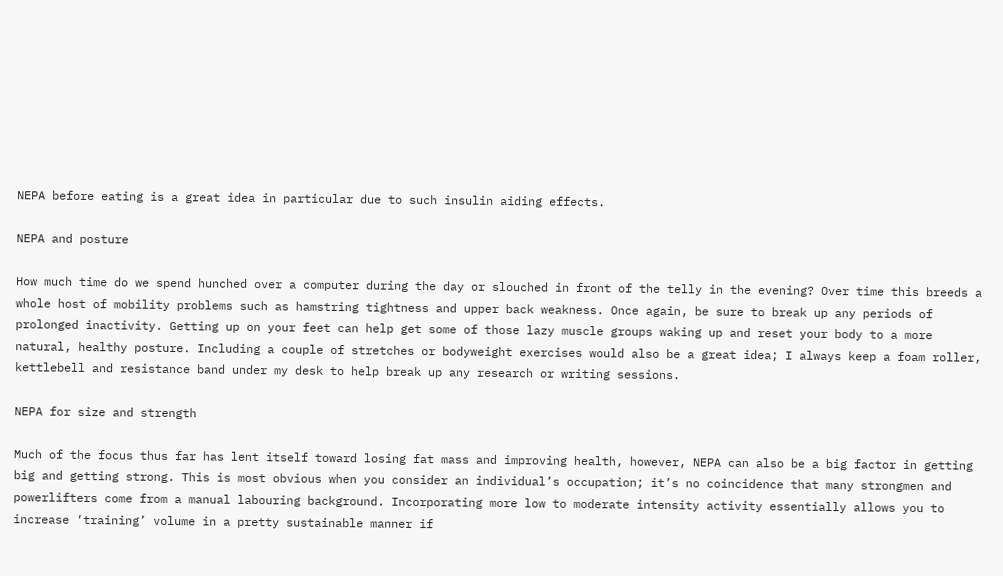NEPA before eating is a great idea in particular due to such insulin aiding effects.

NEPA and posture

How much time do we spend hunched over a computer during the day or slouched in front of the telly in the evening? Over time this breeds a whole host of mobility problems such as hamstring tightness and upper back weakness. Once again, be sure to break up any periods of prolonged inactivity. Getting up on your feet can help get some of those lazy muscle groups waking up and reset your body to a more natural, healthy posture. Including a couple of stretches or bodyweight exercises would also be a great idea; I always keep a foam roller, kettlebell and resistance band under my desk to help break up any research or writing sessions.

NEPA for size and strength

Much of the focus thus far has lent itself toward losing fat mass and improving health, however, NEPA can also be a big factor in getting big and getting strong. This is most obvious when you consider an individual’s occupation; it’s no coincidence that many strongmen and powerlifters come from a manual labouring background. Incorporating more low to moderate intensity activity essentially allows you to increase ‘training’ volume in a pretty sustainable manner if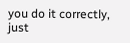you do it correctly, just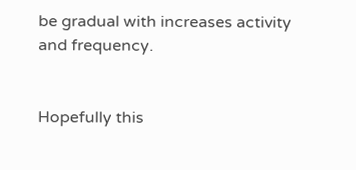be gradual with increases activity and frequency.


Hopefully this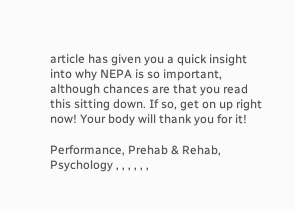article has given you a quick insight into why NEPA is so important, although chances are that you read this sitting down. If so, get on up right now! Your body will thank you for it!

Performance, Prehab & Rehab, Psychology , , , , , ,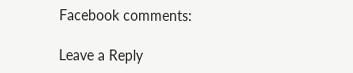Facebook comments:

Leave a Reply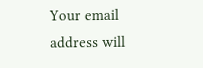Your email address will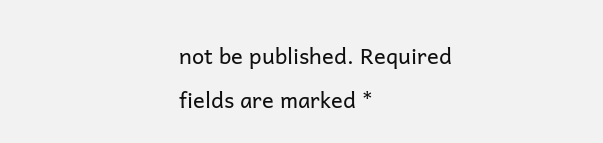not be published. Required fields are marked *